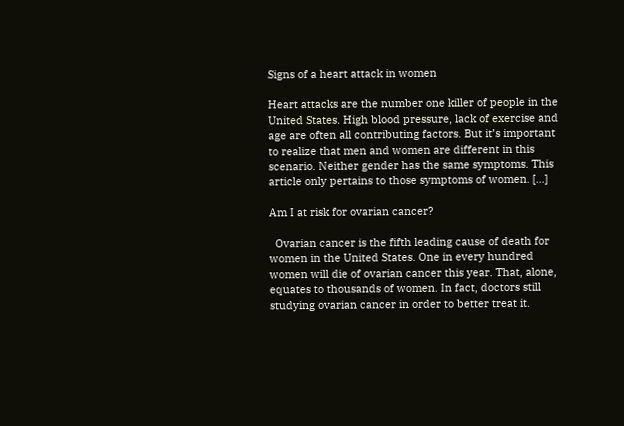Signs of a heart attack in women

Heart attacks are the number one killer of people in the United States. High blood pressure, lack of exercise and age are often all contributing factors. But it’s important to realize that men and women are different in this scenario. Neither gender has the same symptoms. This article only pertains to those symptoms of women. […]

Am I at risk for ovarian cancer?

  Ovarian cancer is the fifth leading cause of death for women in the United States. One in every hundred women will die of ovarian cancer this year. That, alone, equates to thousands of women. In fact, doctors still studying ovarian cancer in order to better treat it.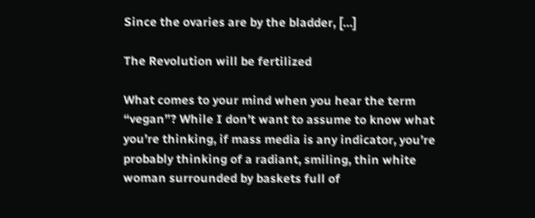Since the ovaries are by the bladder, […]

The Revolution will be fertilized

What comes to your mind when you hear the term “vegan”? While I don’t want to assume to know what you’re thinking, if mass media is any indicator, you’re probably thinking of a radiant, smiling, thin white woman surrounded by baskets full of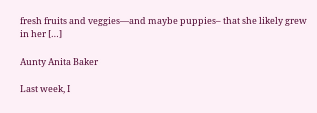fresh fruits and veggies—and maybe puppies– that she likely grew in her […]

Aunty Anita Baker

Last week, I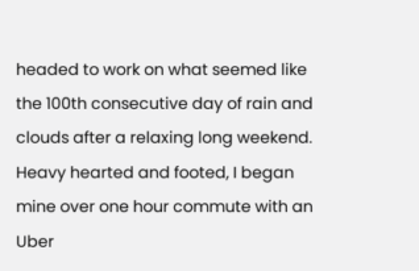headed to work on what seemed like the 100th consecutive day of rain and clouds after a relaxing long weekend. Heavy hearted and footed, I began mine over one hour commute with an Uber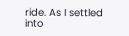ride. As I settled into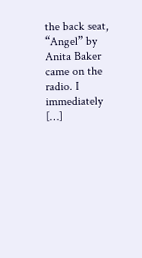the back seat, “Angel” by Anita Baker came on the radio. I immediately […]